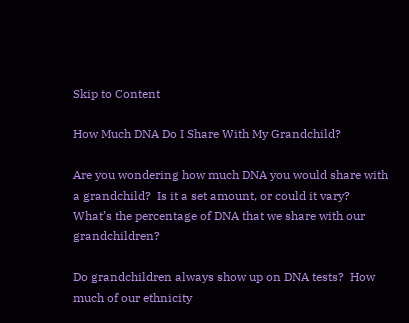Skip to Content

How Much DNA Do I Share With My Grandchild?

Are you wondering how much DNA you would share with a grandchild?  Is it a set amount, or could it vary?  What’s the percentage of DNA that we share with our grandchildren?

Do grandchildren always show up on DNA tests?  How much of our ethnicity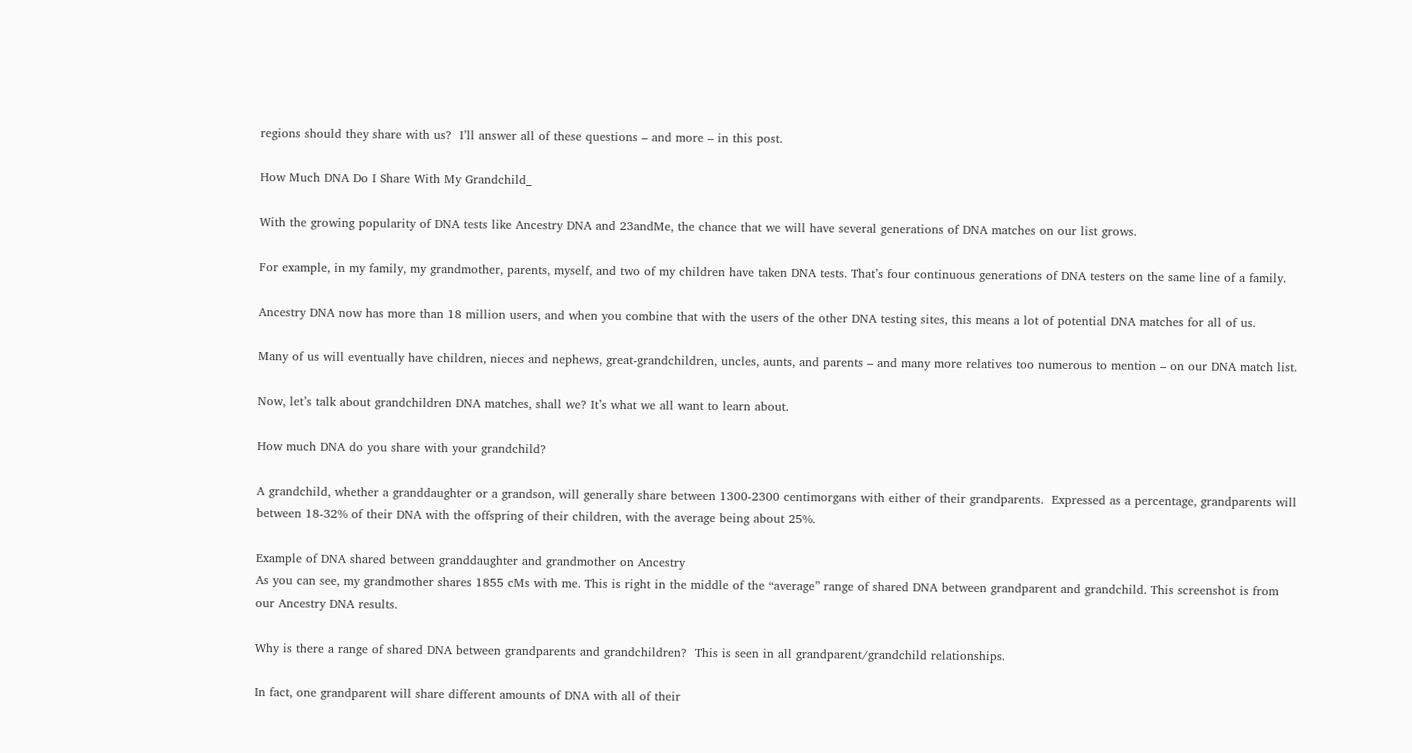regions should they share with us?  I’ll answer all of these questions – and more – in this post.

How Much DNA Do I Share With My Grandchild_

With the growing popularity of DNA tests like Ancestry DNA and 23andMe, the chance that we will have several generations of DNA matches on our list grows.

For example, in my family, my grandmother, parents, myself, and two of my children have taken DNA tests. That’s four continuous generations of DNA testers on the same line of a family.

Ancestry DNA now has more than 18 million users, and when you combine that with the users of the other DNA testing sites, this means a lot of potential DNA matches for all of us.

Many of us will eventually have children, nieces and nephews, great-grandchildren, uncles, aunts, and parents – and many more relatives too numerous to mention – on our DNA match list.

Now, let’s talk about grandchildren DNA matches, shall we? It’s what we all want to learn about.

How much DNA do you share with your grandchild?

A grandchild, whether a granddaughter or a grandson, will generally share between 1300-2300 centimorgans with either of their grandparents.  Expressed as a percentage, grandparents will between 18-32% of their DNA with the offspring of their children, with the average being about 25%.

Example of DNA shared between granddaughter and grandmother on Ancestry
As you can see, my grandmother shares 1855 cMs with me. This is right in the middle of the “average” range of shared DNA between grandparent and grandchild. This screenshot is from our Ancestry DNA results.

Why is there a range of shared DNA between grandparents and grandchildren?  This is seen in all grandparent/grandchild relationships.

In fact, one grandparent will share different amounts of DNA with all of their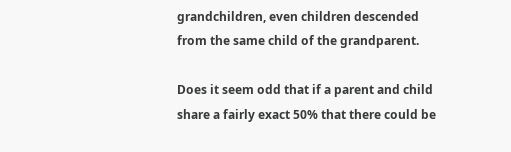grandchildren, even children descended from the same child of the grandparent.

Does it seem odd that if a parent and child share a fairly exact 50% that there could be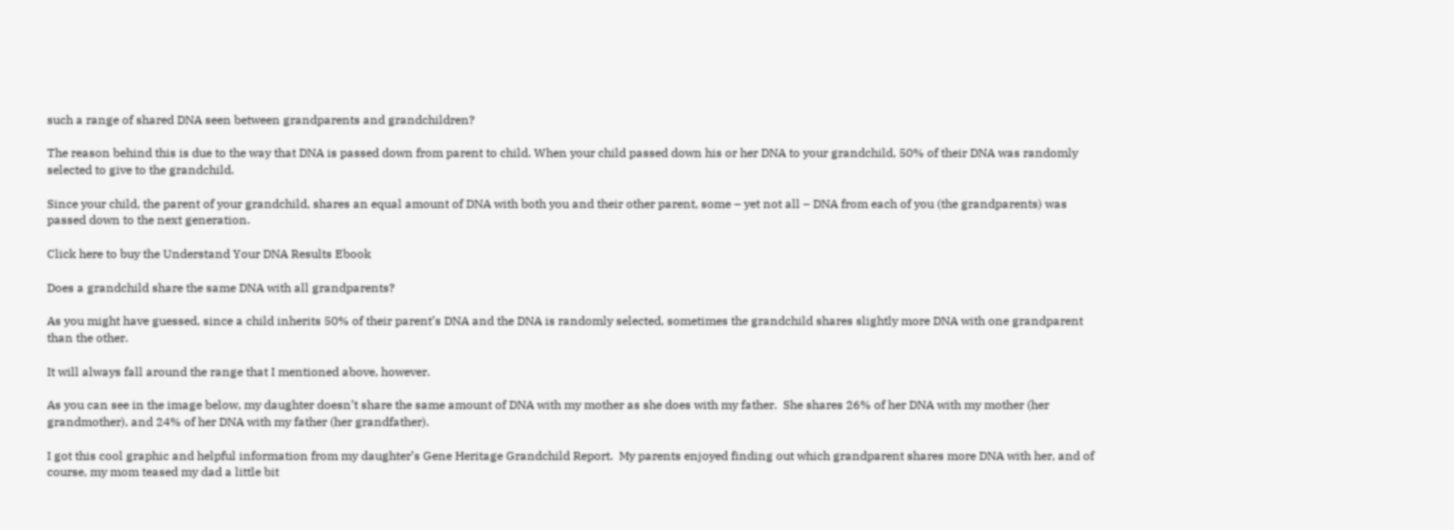such a range of shared DNA seen between grandparents and grandchildren?

The reason behind this is due to the way that DNA is passed down from parent to child. When your child passed down his or her DNA to your grandchild, 50% of their DNA was randomly selected to give to the grandchild.

Since your child, the parent of your grandchild, shares an equal amount of DNA with both you and their other parent, some – yet not all – DNA from each of you (the grandparents) was passed down to the next generation.

Click here to buy the Understand Your DNA Results Ebook

Does a grandchild share the same DNA with all grandparents?

As you might have guessed, since a child inherits 50% of their parent’s DNA and the DNA is randomly selected, sometimes the grandchild shares slightly more DNA with one grandparent than the other.

It will always fall around the range that I mentioned above, however.

As you can see in the image below, my daughter doesn’t share the same amount of DNA with my mother as she does with my father.  She shares 26% of her DNA with my mother (her grandmother), and 24% of her DNA with my father (her grandfather).

I got this cool graphic and helpful information from my daughter’s Gene Heritage Grandchild Report.  My parents enjoyed finding out which grandparent shares more DNA with her, and of course, my mom teased my dad a little bit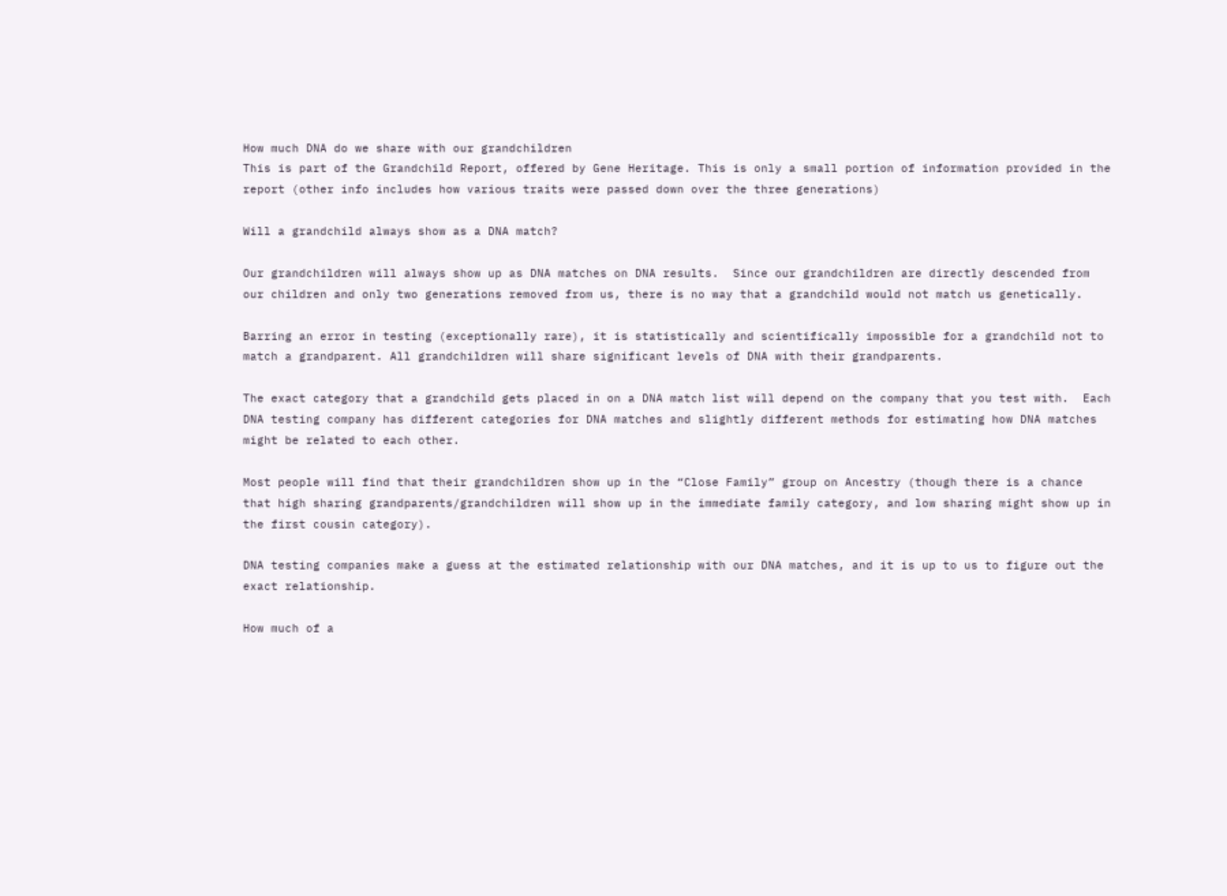How much DNA do we share with our grandchildren
This is part of the Grandchild Report, offered by Gene Heritage. This is only a small portion of information provided in the report (other info includes how various traits were passed down over the three generations)

Will a grandchild always show as a DNA match?

Our grandchildren will always show up as DNA matches on DNA results.  Since our grandchildren are directly descended from our children and only two generations removed from us, there is no way that a grandchild would not match us genetically.

Barring an error in testing (exceptionally rare), it is statistically and scientifically impossible for a grandchild not to match a grandparent. All grandchildren will share significant levels of DNA with their grandparents.

The exact category that a grandchild gets placed in on a DNA match list will depend on the company that you test with.  Each DNA testing company has different categories for DNA matches and slightly different methods for estimating how DNA matches might be related to each other.

Most people will find that their grandchildren show up in the “Close Family” group on Ancestry (though there is a chance that high sharing grandparents/grandchildren will show up in the immediate family category, and low sharing might show up in the first cousin category).

DNA testing companies make a guess at the estimated relationship with our DNA matches, and it is up to us to figure out the exact relationship.

How much of a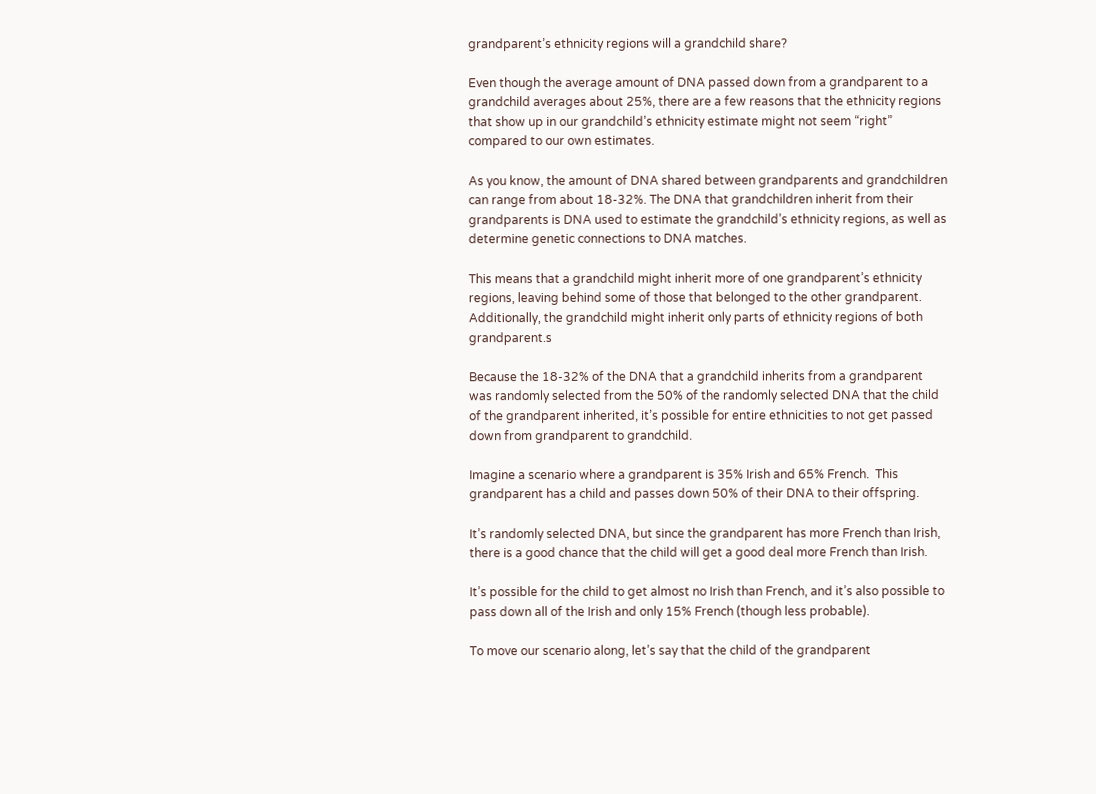grandparent’s ethnicity regions will a grandchild share?

Even though the average amount of DNA passed down from a grandparent to a grandchild averages about 25%, there are a few reasons that the ethnicity regions that show up in our grandchild’s ethnicity estimate might not seem “right” compared to our own estimates.

As you know, the amount of DNA shared between grandparents and grandchildren can range from about 18-32%. The DNA that grandchildren inherit from their grandparents is DNA used to estimate the grandchild’s ethnicity regions, as well as determine genetic connections to DNA matches.

This means that a grandchild might inherit more of one grandparent’s ethnicity regions, leaving behind some of those that belonged to the other grandparent. Additionally, the grandchild might inherit only parts of ethnicity regions of both grandparent.s

Because the 18-32% of the DNA that a grandchild inherits from a grandparent was randomly selected from the 50% of the randomly selected DNA that the child of the grandparent inherited, it’s possible for entire ethnicities to not get passed down from grandparent to grandchild.

Imagine a scenario where a grandparent is 35% Irish and 65% French.  This grandparent has a child and passes down 50% of their DNA to their offspring.

It’s randomly selected DNA, but since the grandparent has more French than Irish, there is a good chance that the child will get a good deal more French than Irish.

It’s possible for the child to get almost no Irish than French, and it’s also possible to pass down all of the Irish and only 15% French (though less probable).

To move our scenario along, let’s say that the child of the grandparent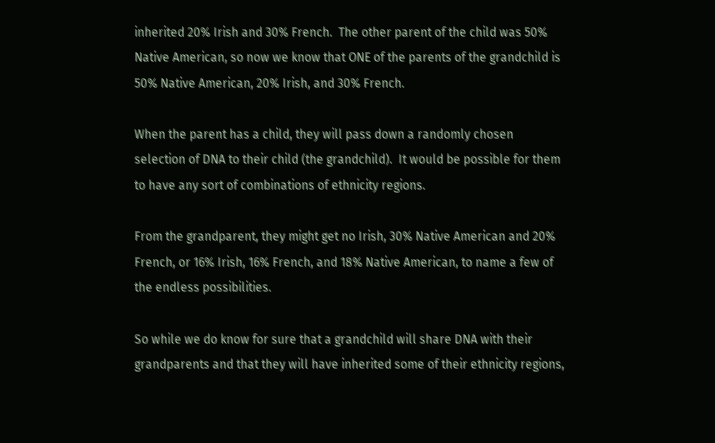inherited 20% Irish and 30% French.  The other parent of the child was 50% Native American, so now we know that ONE of the parents of the grandchild is 50% Native American, 20% Irish, and 30% French.

When the parent has a child, they will pass down a randomly chosen selection of DNA to their child (the grandchild).  It would be possible for them to have any sort of combinations of ethnicity regions.

From the grandparent, they might get no Irish, 30% Native American and 20% French, or 16% Irish, 16% French, and 18% Native American, to name a few of the endless possibilities.

So while we do know for sure that a grandchild will share DNA with their grandparents and that they will have inherited some of their ethnicity regions,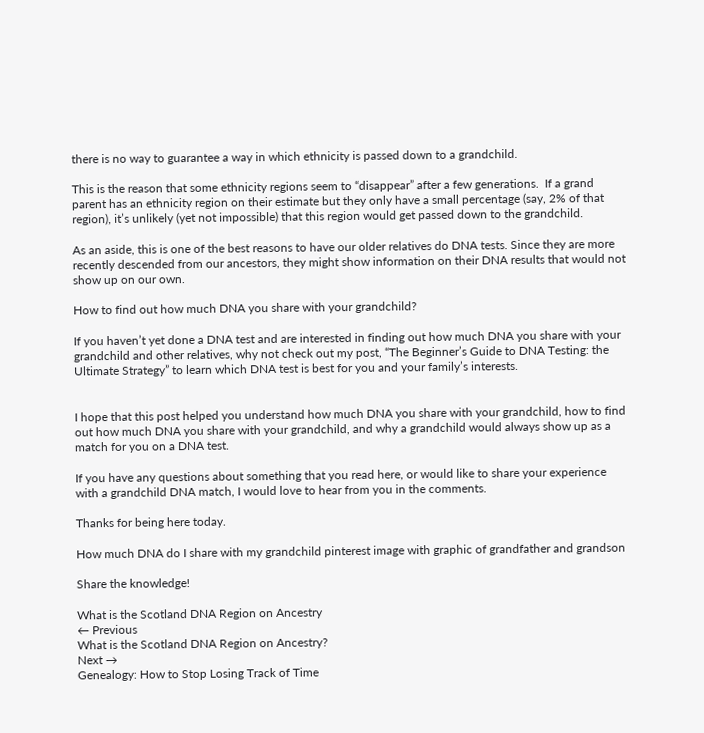there is no way to guarantee a way in which ethnicity is passed down to a grandchild.

This is the reason that some ethnicity regions seem to “disappear” after a few generations.  If a grand parent has an ethnicity region on their estimate but they only have a small percentage (say, 2% of that region), it’s unlikely (yet not impossible) that this region would get passed down to the grandchild.

As an aside, this is one of the best reasons to have our older relatives do DNA tests. Since they are more recently descended from our ancestors, they might show information on their DNA results that would not show up on our own.

How to find out how much DNA you share with your grandchild?

If you haven’t yet done a DNA test and are interested in finding out how much DNA you share with your grandchild and other relatives, why not check out my post, “The Beginner’s Guide to DNA Testing: the Ultimate Strategy” to learn which DNA test is best for you and your family’s interests.


I hope that this post helped you understand how much DNA you share with your grandchild, how to find out how much DNA you share with your grandchild, and why a grandchild would always show up as a match for you on a DNA test.

If you have any questions about something that you read here, or would like to share your experience with a grandchild DNA match, I would love to hear from you in the comments.

Thanks for being here today.

How much DNA do I share with my grandchild pinterest image with graphic of grandfather and grandson

Share the knowledge!

What is the Scotland DNA Region on Ancestry
← Previous
What is the Scotland DNA Region on Ancestry?
Next →
Genealogy: How to Stop Losing Track of Time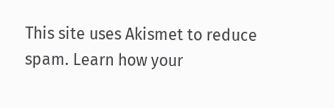This site uses Akismet to reduce spam. Learn how your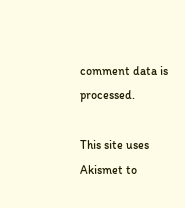comment data is processed.

This site uses Akismet to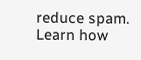reduce spam. Learn how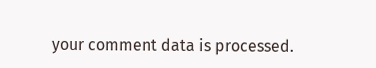your comment data is processed.